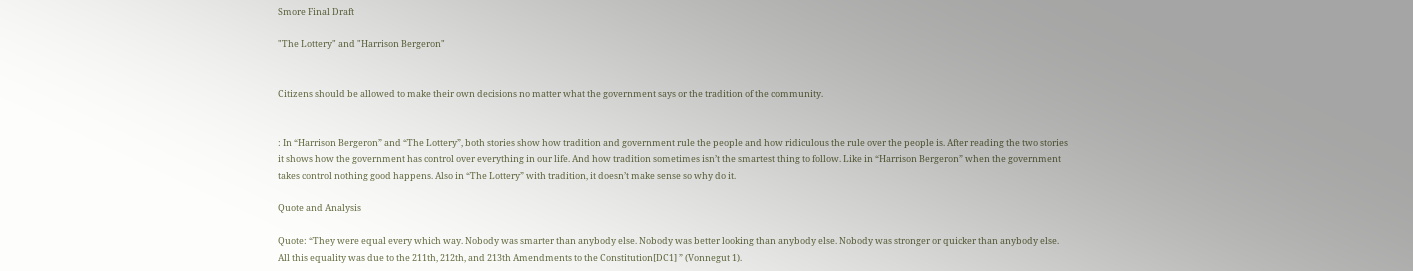Smore Final Draft

"The Lottery" and "Harrison Bergeron"


Citizens should be allowed to make their own decisions no matter what the government says or the tradition of the community.


: In “Harrison Bergeron” and “The Lottery”, both stories show how tradition and government rule the people and how ridiculous the rule over the people is. After reading the two stories it shows how the government has control over everything in our life. And how tradition sometimes isn’t the smartest thing to follow. Like in “Harrison Bergeron” when the government takes control nothing good happens. Also in “The Lottery” with tradition, it doesn’t make sense so why do it.

Quote and Analysis

Quote: “They were equal every which way. Nobody was smarter than anybody else. Nobody was better looking than anybody else. Nobody was stronger or quicker than anybody else. All this equality was due to the 211th, 212th, and 213th Amendments to the Constitution[DC1] ” (Vonnegut 1).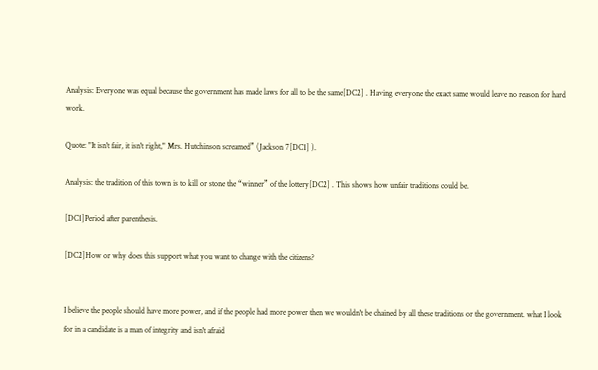Analysis: Everyone was equal because the government has made laws for all to be the same[DC2] . Having everyone the exact same would leave no reason for hard work.

Quote: "It isn't fair, it isn't right," Mrs. Hutchinson screamed” (Jackson 7[DC1] ).

Analysis: the tradition of this town is to kill or stone the “winner” of the lottery[DC2] . This shows how unfair traditions could be.

[DC1]Period after parenthesis.

[DC2]How or why does this support what you want to change with the citizens?


I believe the people should have more power, and if the people had more power then we wouldn't be chained by all these traditions or the government. what I look for in a candidate is a man of integrity and isn't afraid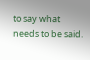to say what needs to be said.